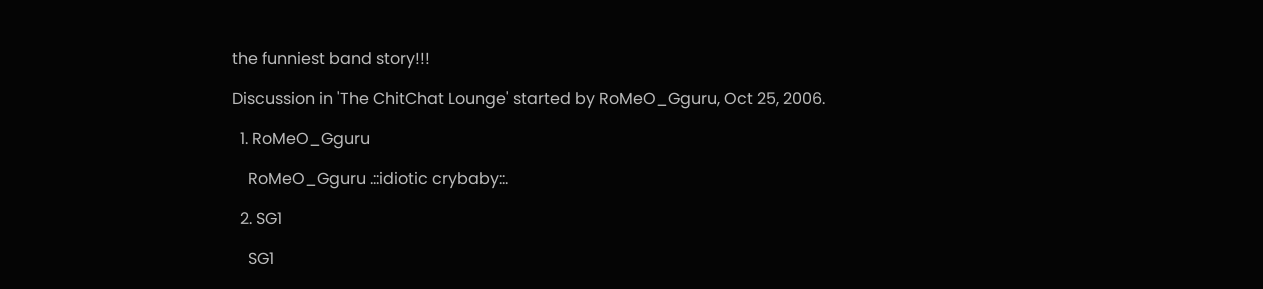the funniest band story!!!

Discussion in 'The ChitChat Lounge' started by RoMeO_Gguru, Oct 25, 2006.

  1. RoMeO_Gguru

    RoMeO_Gguru .::idiotic crybaby::.

  2. SG1

    SG1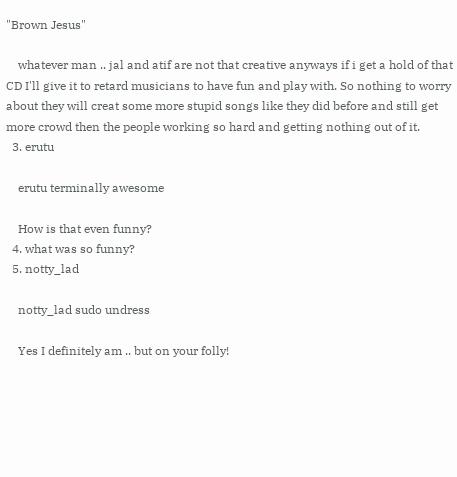"Brown Jesus"

    whatever man .. jal and atif are not that creative anyways if i get a hold of that CD I'll give it to retard musicians to have fun and play with. So nothing to worry about they will creat some more stupid songs like they did before and still get more crowd then the people working so hard and getting nothing out of it.
  3. erutu

    erutu terminally awesome

    How is that even funny?
  4. what was so funny?
  5. notty_lad

    notty_lad sudo undress

    Yes I definitely am .. but on your folly!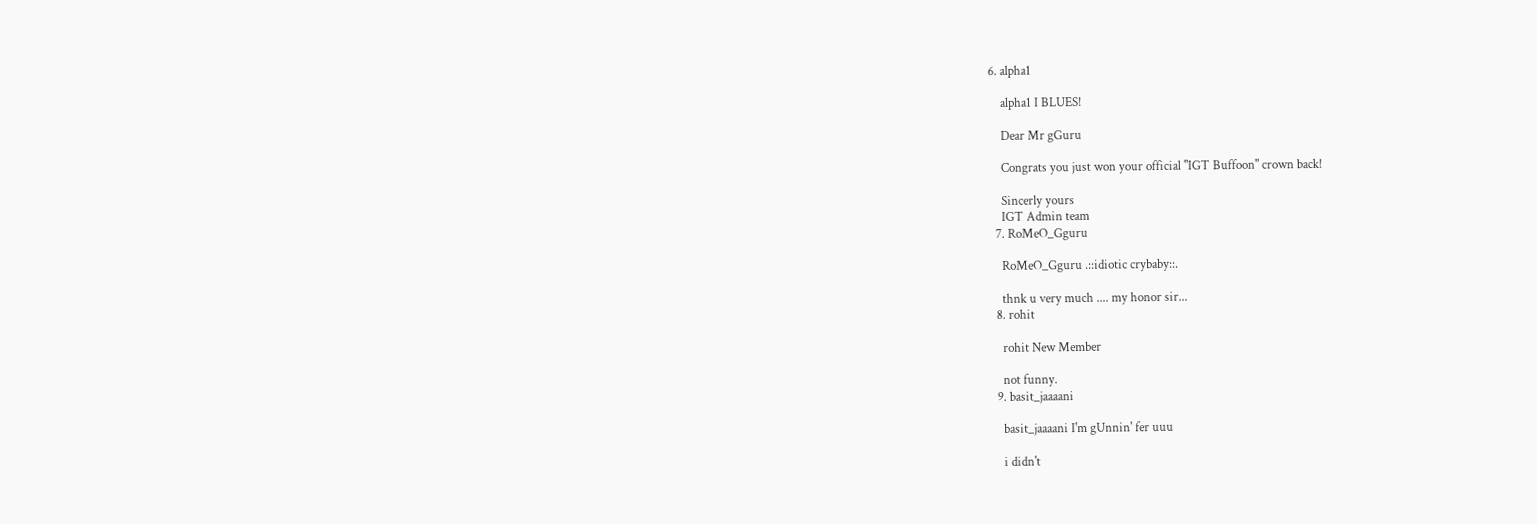6. alpha1

    alpha1 I BLUES!

    Dear Mr gGuru

    Congrats you just won your official "IGT Buffoon" crown back!

    Sincerly yours
    IGT Admin team
  7. RoMeO_Gguru

    RoMeO_Gguru .::idiotic crybaby::.

    thnk u very much .... my honor sir...
  8. rohit

    rohit New Member

    not funny.
  9. basit_jaaaani

    basit_jaaaani I'm gUnnin' fer uuu

    i didn't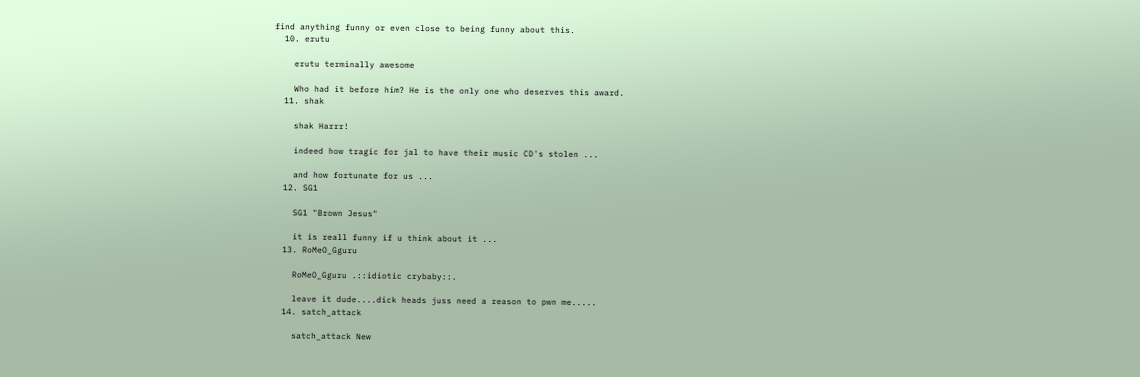find anything funny or even close to being funny about this.
  10. erutu

    erutu terminally awesome

    Who had it before him? He is the only one who deserves this award.
  11. shak

    shak Harrr!

    indeed how tragic for jal to have their music CD's stolen ...

    and how fortunate for us ...
  12. SG1

    SG1 "Brown Jesus"

    it is reall funny if u think about it ...
  13. RoMeO_Gguru

    RoMeO_Gguru .::idiotic crybaby::.

    leave it dude....dick heads juss need a reason to pwn me.....
  14. satch_attack

    satch_attack New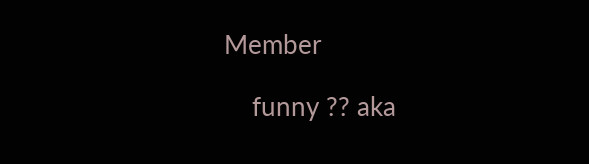Member

    funny ?? aka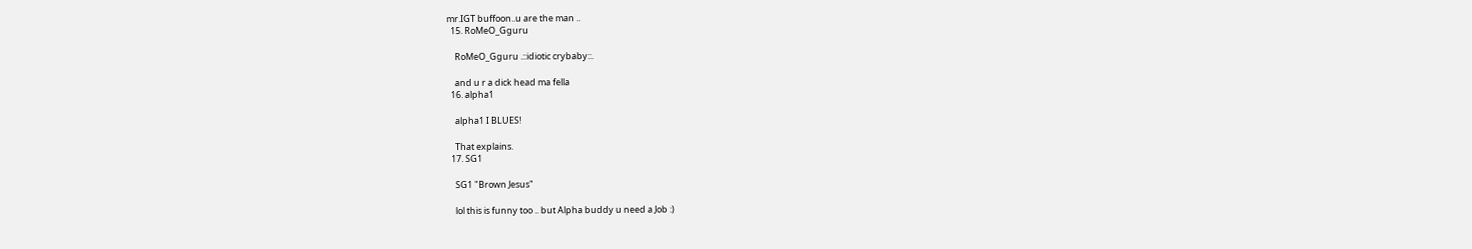mr.IGT buffoon..u are the man ..
  15. RoMeO_Gguru

    RoMeO_Gguru .::idiotic crybaby::.

    and u r a dick head ma fella
  16. alpha1

    alpha1 I BLUES!

    That explains.
  17. SG1

    SG1 "Brown Jesus"

    lol this is funny too .. but Alpha buddy u need a Job :)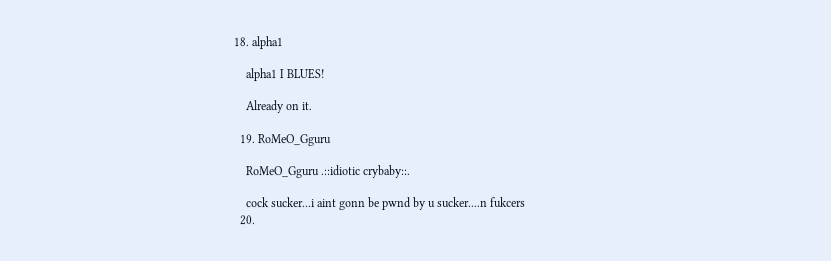18. alpha1

    alpha1 I BLUES!

    Already on it.

  19. RoMeO_Gguru

    RoMeO_Gguru .::idiotic crybaby::.

    cock sucker...i aint gonn be pwnd by u sucker....n fukcers
  20.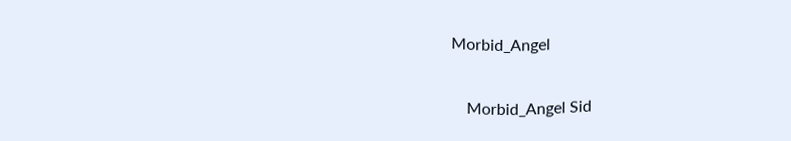Morbid_Angel

    Morbid_Angel Sid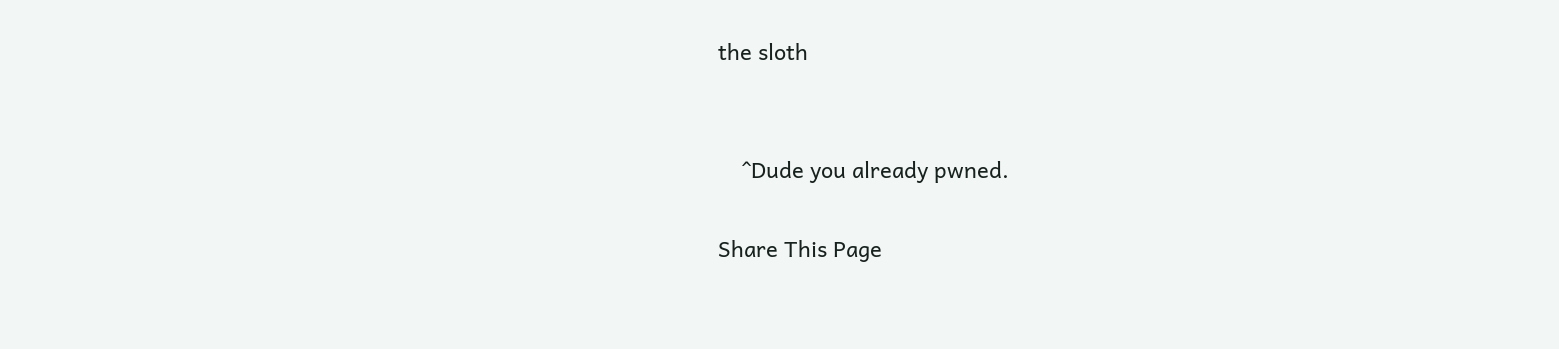the sloth


    ^Dude you already pwned.

Share This Page